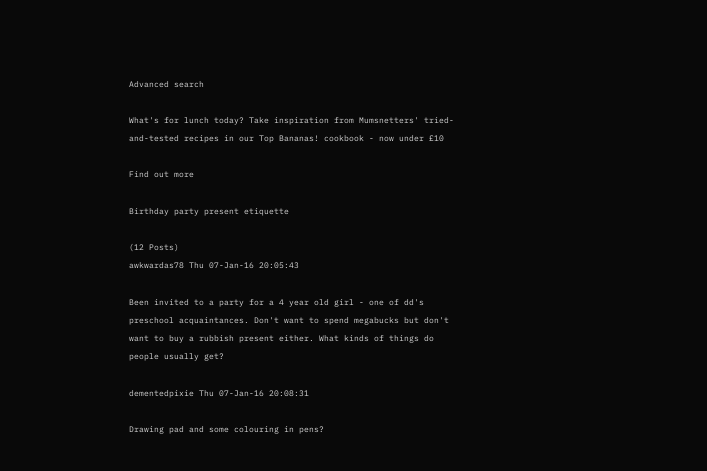Advanced search

What's for lunch today? Take inspiration from Mumsnetters' tried-and-tested recipes in our Top Bananas! cookbook - now under £10

Find out more

Birthday party present etiquette

(12 Posts)
awkwardas78 Thu 07-Jan-16 20:05:43

Been invited to a party for a 4 year old girl - one of dd's preschool acquaintances. Don't want to spend megabucks but don't want to buy a rubbish present either. What kinds of things do people usually get?

dementedpixie Thu 07-Jan-16 20:08:31

Drawing pad and some colouring in pens?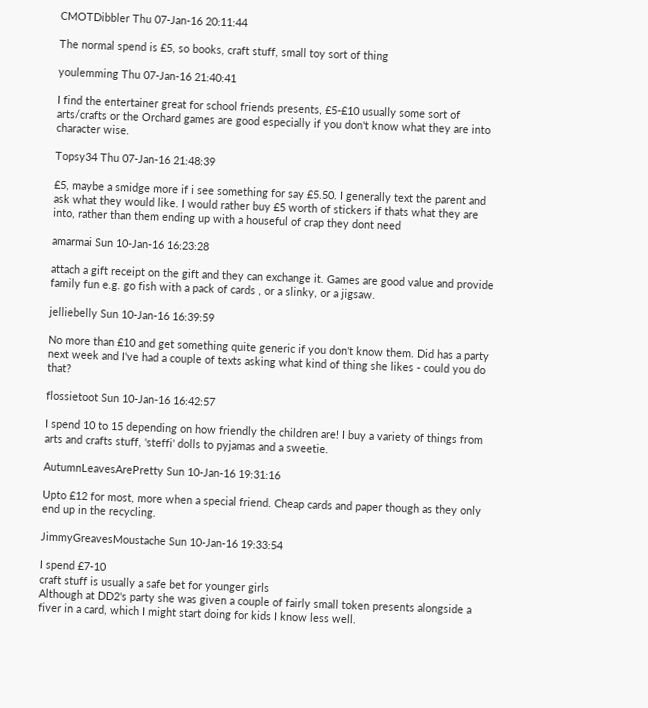CMOTDibbler Thu 07-Jan-16 20:11:44

The normal spend is £5, so books, craft stuff, small toy sort of thing

youlemming Thu 07-Jan-16 21:40:41

I find the entertainer great for school friends presents, £5-£10 usually some sort of arts/crafts or the Orchard games are good especially if you don't know what they are into character wise.

Topsy34 Thu 07-Jan-16 21:48:39

£5, maybe a smidge more if i see something for say £5.50. I generally text the parent and ask what they would like. I would rather buy £5 worth of stickers if thats what they are into, rather than them ending up with a houseful of crap they dont need

amarmai Sun 10-Jan-16 16:23:28

attach a gift receipt on the gift and they can exchange it. Games are good value and provide family fun e.g. go fish with a pack of cards , or a slinky, or a jigsaw.

jelliebelly Sun 10-Jan-16 16:39:59

No more than £10 and get something quite generic if you don't know them. Did has a party next week and I've had a couple of texts asking what kind of thing she likes - could you do that?

flossietoot Sun 10-Jan-16 16:42:57

I spend 10 to 15 depending on how friendly the children are! I buy a variety of things from arts and crafts stuff, 'steffi' dolls to pyjamas and a sweetie.

AutumnLeavesArePretty Sun 10-Jan-16 19:31:16

Upto £12 for most, more when a special friend. Cheap cards and paper though as they only end up in the recycling.

JimmyGreavesMoustache Sun 10-Jan-16 19:33:54

I spend £7-10
craft stuff is usually a safe bet for younger girls
Although at DD2's party she was given a couple of fairly small token presents alongside a fiver in a card, which I might start doing for kids I know less well.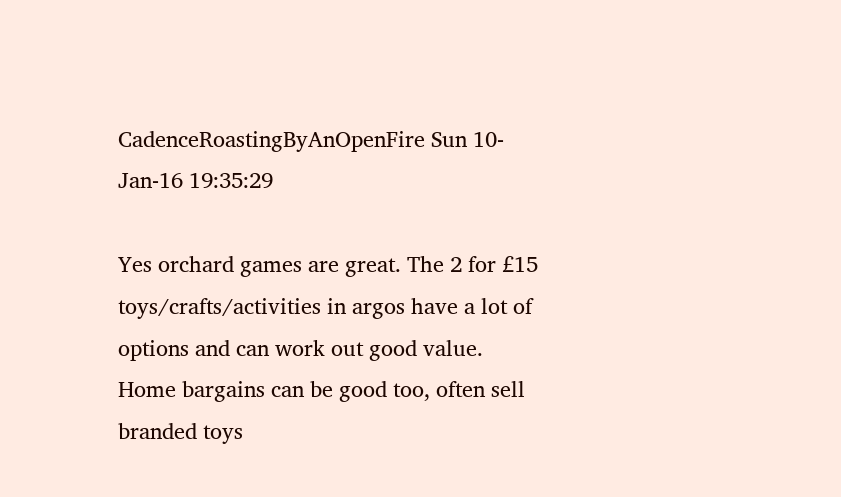CadenceRoastingByAnOpenFire Sun 10-Jan-16 19:35:29

Yes orchard games are great. The 2 for £15 toys/crafts/activities in argos have a lot of options and can work out good value. Home bargains can be good too, often sell branded toys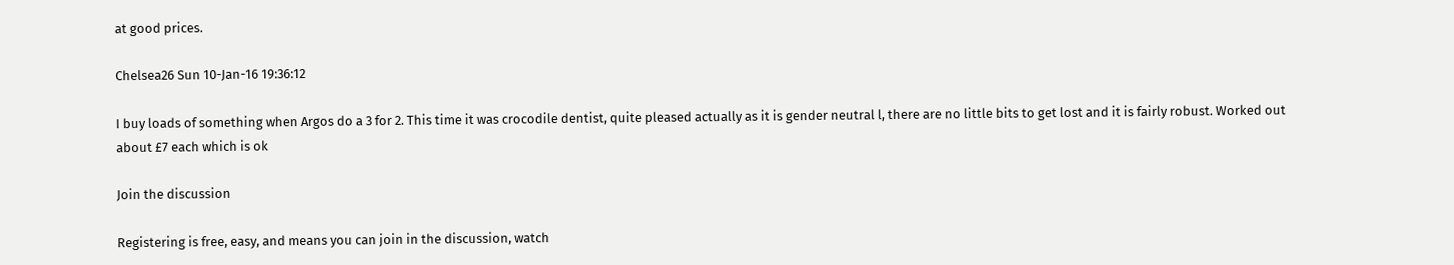at good prices.

Chelsea26 Sun 10-Jan-16 19:36:12

I buy loads of something when Argos do a 3 for 2. This time it was crocodile dentist, quite pleased actually as it is gender neutral l, there are no little bits to get lost and it is fairly robust. Worked out about £7 each which is ok

Join the discussion

Registering is free, easy, and means you can join in the discussion, watch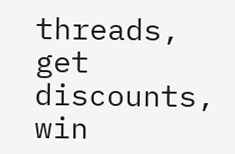threads, get discounts, win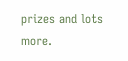prizes and lots more.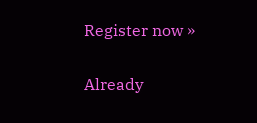Register now »

Already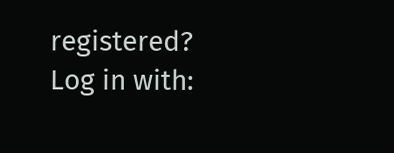registered? Log in with: